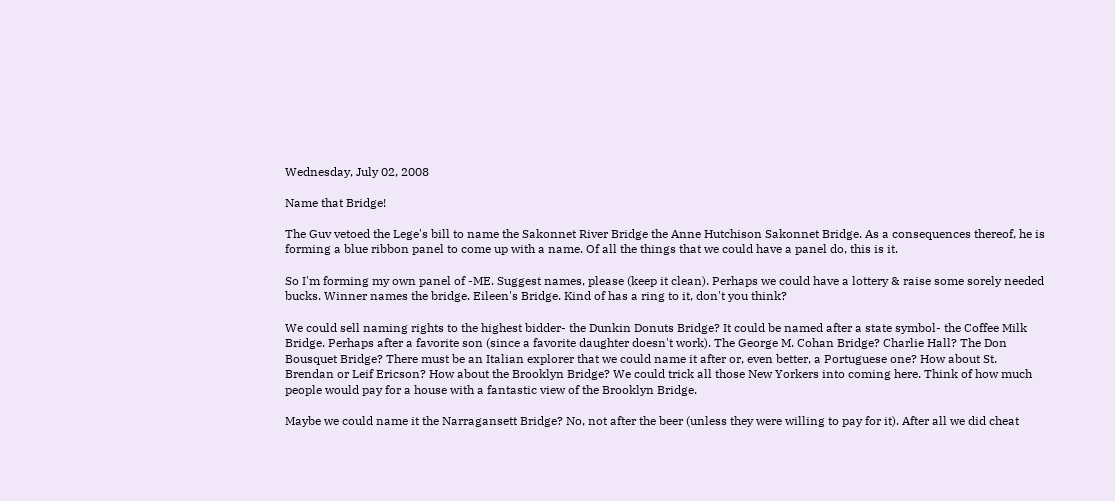Wednesday, July 02, 2008

Name that Bridge!

The Guv vetoed the Lege's bill to name the Sakonnet River Bridge the Anne Hutchison Sakonnet Bridge. As a consequences thereof, he is forming a blue ribbon panel to come up with a name. Of all the things that we could have a panel do, this is it.

So I'm forming my own panel of -ME. Suggest names, please (keep it clean). Perhaps we could have a lottery & raise some sorely needed bucks. Winner names the bridge. Eileen's Bridge. Kind of has a ring to it, don't you think?

We could sell naming rights to the highest bidder- the Dunkin Donuts Bridge? It could be named after a state symbol- the Coffee Milk Bridge. Perhaps after a favorite son (since a favorite daughter doesn't work). The George M. Cohan Bridge? Charlie Hall? The Don Bousquet Bridge? There must be an Italian explorer that we could name it after or, even better, a Portuguese one? How about St. Brendan or Leif Ericson? How about the Brooklyn Bridge? We could trick all those New Yorkers into coming here. Think of how much people would pay for a house with a fantastic view of the Brooklyn Bridge.

Maybe we could name it the Narragansett Bridge? No, not after the beer (unless they were willing to pay for it). After all we did cheat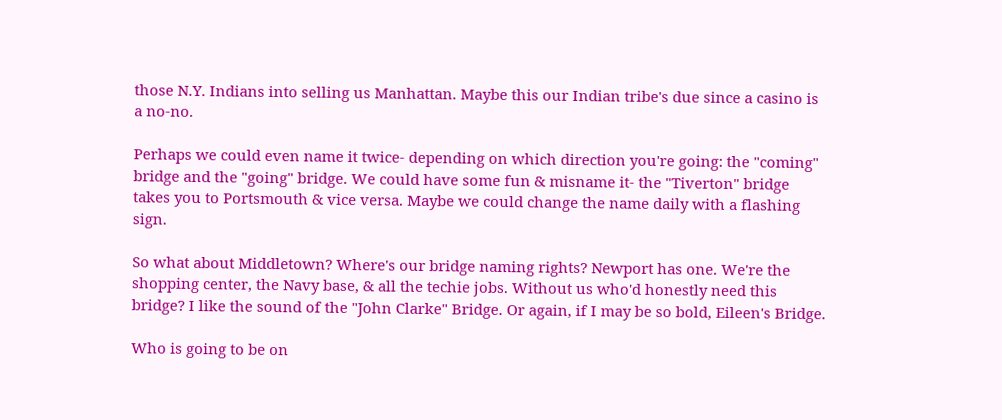those N.Y. Indians into selling us Manhattan. Maybe this our Indian tribe's due since a casino is a no-no.

Perhaps we could even name it twice- depending on which direction you're going: the "coming" bridge and the "going" bridge. We could have some fun & misname it- the "Tiverton" bridge takes you to Portsmouth & vice versa. Maybe we could change the name daily with a flashing sign.

So what about Middletown? Where's our bridge naming rights? Newport has one. We're the shopping center, the Navy base, & all the techie jobs. Without us who'd honestly need this bridge? I like the sound of the "John Clarke" Bridge. Or again, if I may be so bold, Eileen's Bridge.

Who is going to be on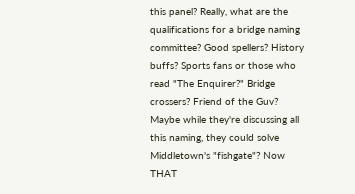this panel? Really, what are the qualifications for a bridge naming committee? Good spellers? History buffs? Sports fans or those who read "The Enquirer?" Bridge crossers? Friend of the Guv? Maybe while they're discussing all this naming, they could solve Middletown's "fishgate"? Now THAT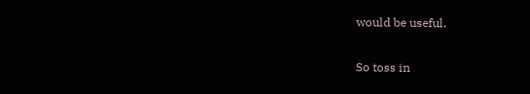would be useful.

So toss in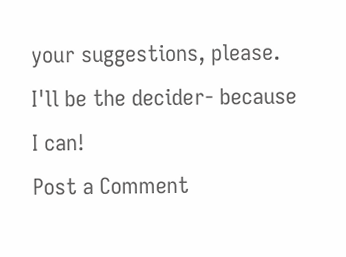your suggestions, please. I'll be the decider- because I can!
Post a Comment